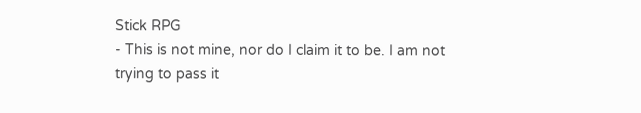Stick RPG
- This is not mine, nor do I claim it to be. I am not trying to pass it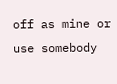off as mine or use somebody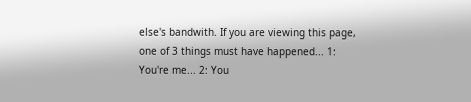else's bandwith. If you are viewing this page, one of 3 things must have happened... 1: You're me... 2: You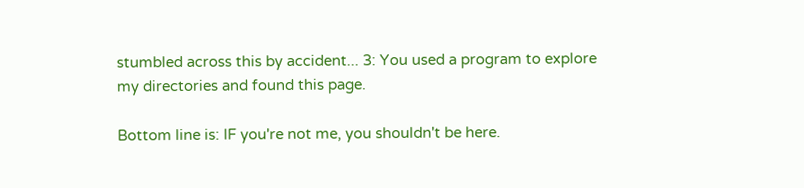stumbled across this by accident... 3: You used a program to explore my directories and found this page.

Bottom line is: IF you're not me, you shouldn't be here.